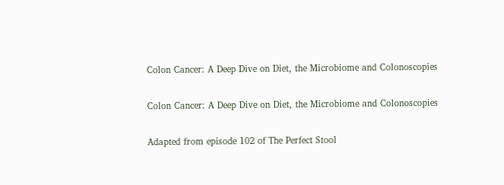Colon Cancer: A Deep Dive on Diet, the Microbiome and Colonoscopies

Colon Cancer: A Deep Dive on Diet, the Microbiome and Colonoscopies

Adapted from episode 102 of The Perfect Stool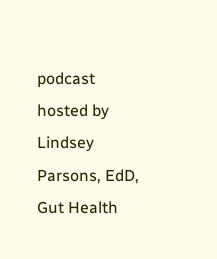podcast hosted by Lindsey Parsons, EdD, Gut Health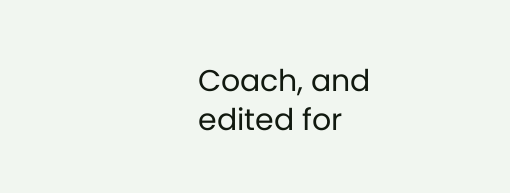Coach, and edited for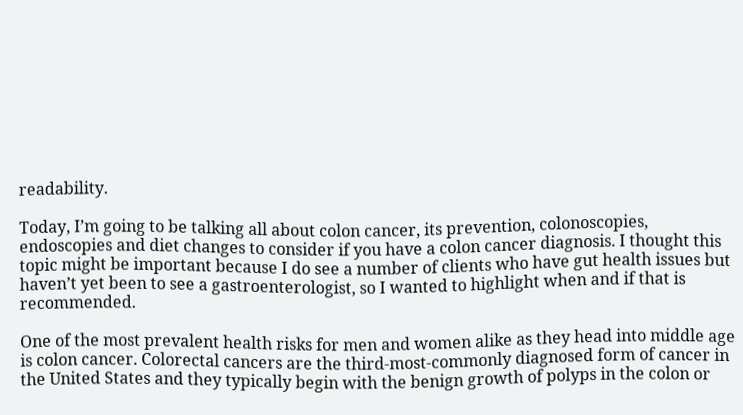readability.

Today, I’m going to be talking all about colon cancer, its prevention, colonoscopies, endoscopies and diet changes to consider if you have a colon cancer diagnosis. I thought this topic might be important because I do see a number of clients who have gut health issues but haven’t yet been to see a gastroenterologist, so I wanted to highlight when and if that is recommended.

One of the most prevalent health risks for men and women alike as they head into middle age is colon cancer. Colorectal cancers are the third-most-commonly diagnosed form of cancer in the United States and they typically begin with the benign growth of polyps in the colon or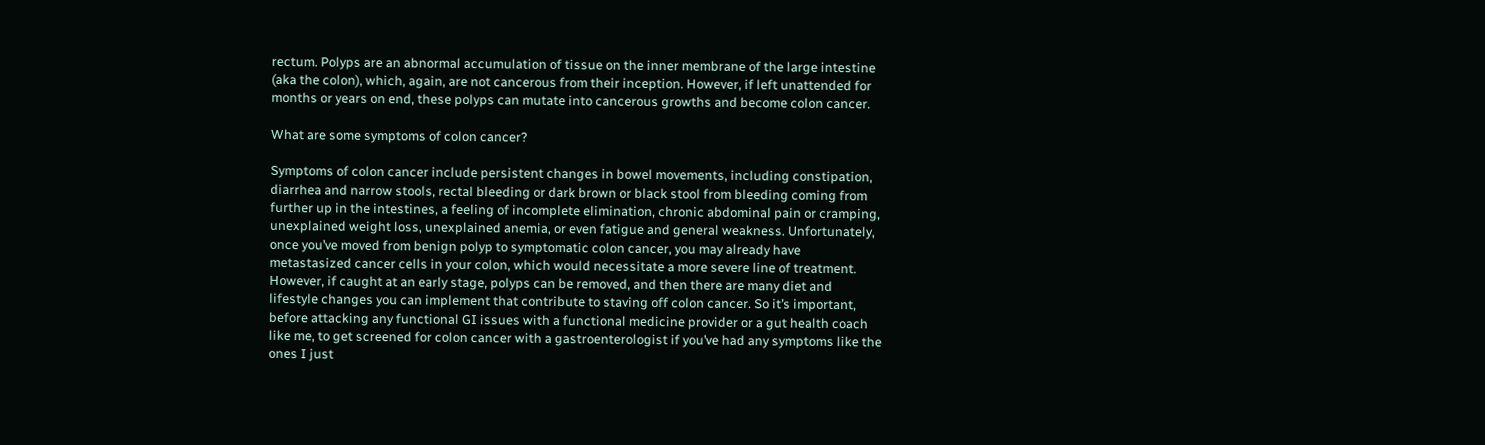rectum. Polyps are an abnormal accumulation of tissue on the inner membrane of the large intestine (aka the colon), which, again, are not cancerous from their inception. However, if left unattended for months or years on end, these polyps can mutate into cancerous growths and become colon cancer.

What are some symptoms of colon cancer?

Symptoms of colon cancer include persistent changes in bowel movements, including constipation, diarrhea and narrow stools, rectal bleeding or dark brown or black stool from bleeding coming from further up in the intestines, a feeling of incomplete elimination, chronic abdominal pain or cramping, unexplained weight loss, unexplained anemia, or even fatigue and general weakness. Unfortunately, once you’ve moved from benign polyp to symptomatic colon cancer, you may already have metastasized cancer cells in your colon, which would necessitate a more severe line of treatment. However, if caught at an early stage, polyps can be removed, and then there are many diet and lifestyle changes you can implement that contribute to staving off colon cancer. So it’s important, before attacking any functional GI issues with a functional medicine provider or a gut health coach like me, to get screened for colon cancer with a gastroenterologist if you’ve had any symptoms like the ones I just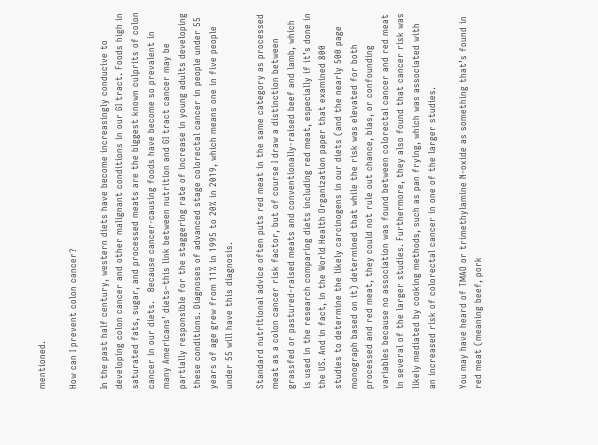mentioned.

How can I prevent colon cancer?

In the past half century, western diets have become increasingly conducive to developing colon cancer and other malignant conditions in our GI tract. Foods high in saturated fats, sugar, and processed meats are the biggest known culprits of colon cancer in our diets.   Because cancer-causing foods have become so prevalent in many Americans’ diets–this link between nutrition and GI tract cancer may be partially responsible for the staggering rate of increase in young adults developing these conditions. Diagnoses of advanced stage colorectal cancer in people under 55 years of age grew from 11% in 1995 to 20% in 2019, which means one in five people under 55 will have this diagnosis.

Standard nutritional advice often puts red meat in the same category as processed meat as a colon cancer risk factor, but of course I draw a distinction between grassfed or pastured-raised meats and conventionally-raised beef and lamb, which is used in the research comparing diets including red meat, especially if it’s done in the US. And in fact, in the World Health Organization paper that examined 800 studies to determine the likely carcinogens in our diets (and the nearly 500 page monograph based on it) determined that while the risk was elevated for both processed and red meat, they could not rule out chance, bias, or confounding variables because no association was found between colorectal cancer and red meat in several of the larger studies. Furthermore, they also found that cancer risk was likely mediated by cooking methods, such as pan frying, which was associated with an increased risk of colorectal cancer in one of the larger studies.

You may have heard of TMAO or trimethylamine N-oxide as something that’s found in red meat (meaning beef, pork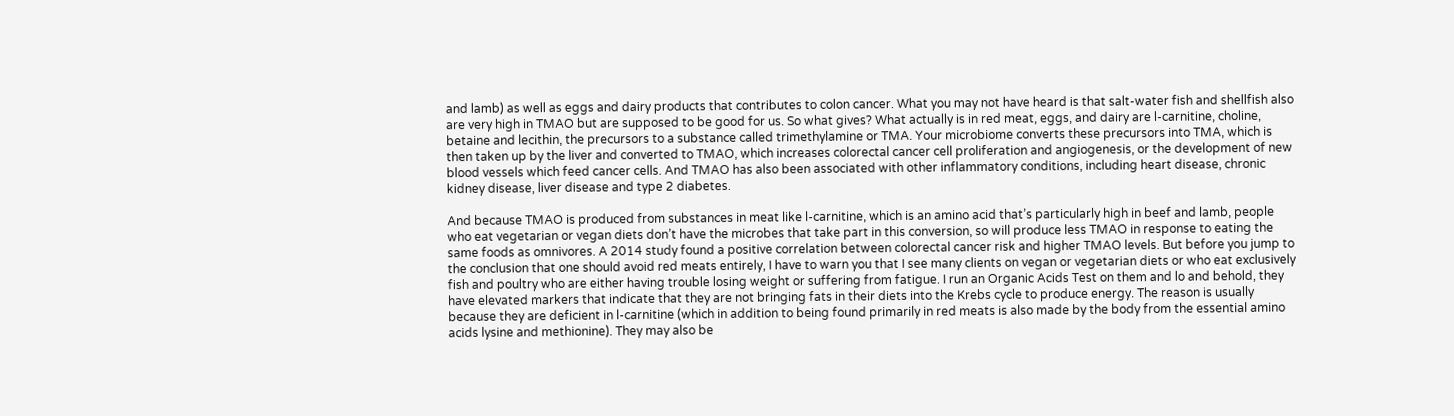and lamb) as well as eggs and dairy products that contributes to colon cancer. What you may not have heard is that salt-water fish and shellfish also are very high in TMAO but are supposed to be good for us. So what gives? What actually is in red meat, eggs, and dairy are l-carnitine, choline, betaine and lecithin, the precursors to a substance called trimethylamine or TMA. Your microbiome converts these precursors into TMA, which is then taken up by the liver and converted to TMAO, which increases colorectal cancer cell proliferation and angiogenesis, or the development of new blood vessels which feed cancer cells. And TMAO has also been associated with other inflammatory conditions, including heart disease, chronic kidney disease, liver disease and type 2 diabetes.

And because TMAO is produced from substances in meat like l-carnitine, which is an amino acid that’s particularly high in beef and lamb, people who eat vegetarian or vegan diets don’t have the microbes that take part in this conversion, so will produce less TMAO in response to eating the same foods as omnivores. A 2014 study found a positive correlation between colorectal cancer risk and higher TMAO levels. But before you jump to the conclusion that one should avoid red meats entirely, I have to warn you that I see many clients on vegan or vegetarian diets or who eat exclusively fish and poultry who are either having trouble losing weight or suffering from fatigue. I run an Organic Acids Test on them and lo and behold, they have elevated markers that indicate that they are not bringing fats in their diets into the Krebs cycle to produce energy. The reason is usually because they are deficient in l-carnitine (which in addition to being found primarily in red meats is also made by the body from the essential amino acids lysine and methionine). They may also be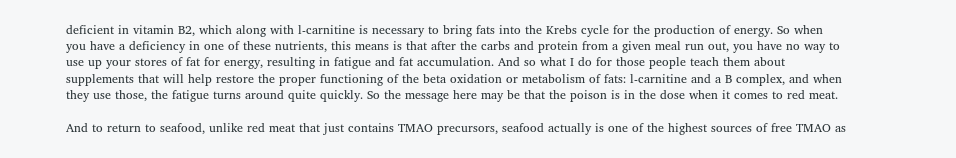deficient in vitamin B2, which along with l-carnitine is necessary to bring fats into the Krebs cycle for the production of energy. So when you have a deficiency in one of these nutrients, this means is that after the carbs and protein from a given meal run out, you have no way to use up your stores of fat for energy, resulting in fatigue and fat accumulation. And so what I do for those people teach them about supplements that will help restore the proper functioning of the beta oxidation or metabolism of fats: l-carnitine and a B complex, and when they use those, the fatigue turns around quite quickly. So the message here may be that the poison is in the dose when it comes to red meat.

And to return to seafood, unlike red meat that just contains TMAO precursors, seafood actually is one of the highest sources of free TMAO as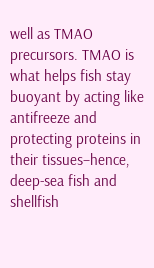well as TMAO precursors. TMAO is what helps fish stay buoyant by acting like antifreeze and protecting proteins in their tissues–hence, deep-sea fish and shellfish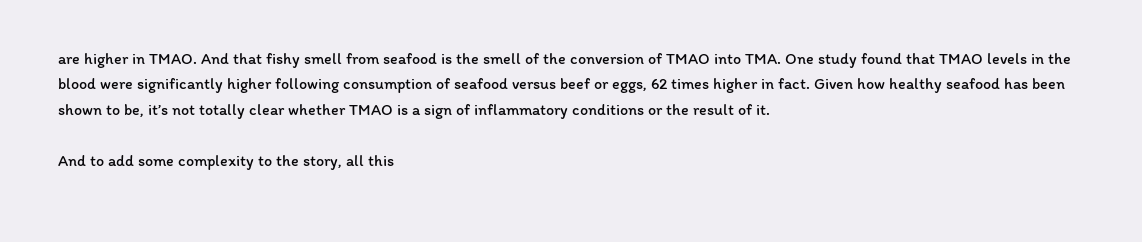are higher in TMAO. And that fishy smell from seafood is the smell of the conversion of TMAO into TMA. One study found that TMAO levels in the blood were significantly higher following consumption of seafood versus beef or eggs, 62 times higher in fact. Given how healthy seafood has been shown to be, it’s not totally clear whether TMAO is a sign of inflammatory conditions or the result of it.

And to add some complexity to the story, all this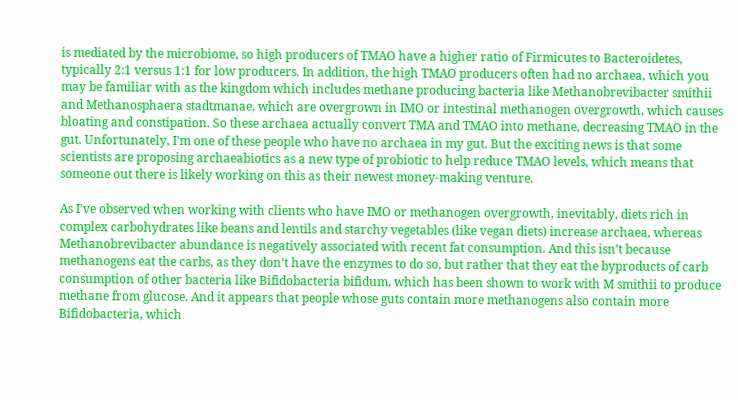is mediated by the microbiome, so high producers of TMAO have a higher ratio of Firmicutes to Bacteroidetes, typically 2:1 versus 1:1 for low producers. In addition, the high TMAO producers often had no archaea, which you may be familiar with as the kingdom which includes methane producing bacteria like Methanobrevibacter smithii and Methanosphaera stadtmanae, which are overgrown in IMO or intestinal methanogen overgrowth, which causes bloating and constipation. So these archaea actually convert TMA and TMAO into methane, decreasing TMAO in the gut. Unfortunately, I’m one of these people who have no archaea in my gut. But the exciting news is that some scientists are proposing archaeabiotics as a new type of probiotic to help reduce TMAO levels, which means that someone out there is likely working on this as their newest money-making venture.

As I’ve observed when working with clients who have IMO or methanogen overgrowth, inevitably, diets rich in complex carbohydrates like beans and lentils and starchy vegetables (like vegan diets) increase archaea, whereas Methanobrevibacter abundance is negatively associated with recent fat consumption. And this isn’t because methanogens eat the carbs, as they don’t have the enzymes to do so, but rather that they eat the byproducts of carb consumption of other bacteria like Bifidobacteria bifidum, which has been shown to work with M smithii to produce methane from glucose. And it appears that people whose guts contain more methanogens also contain more Bifidobacteria, which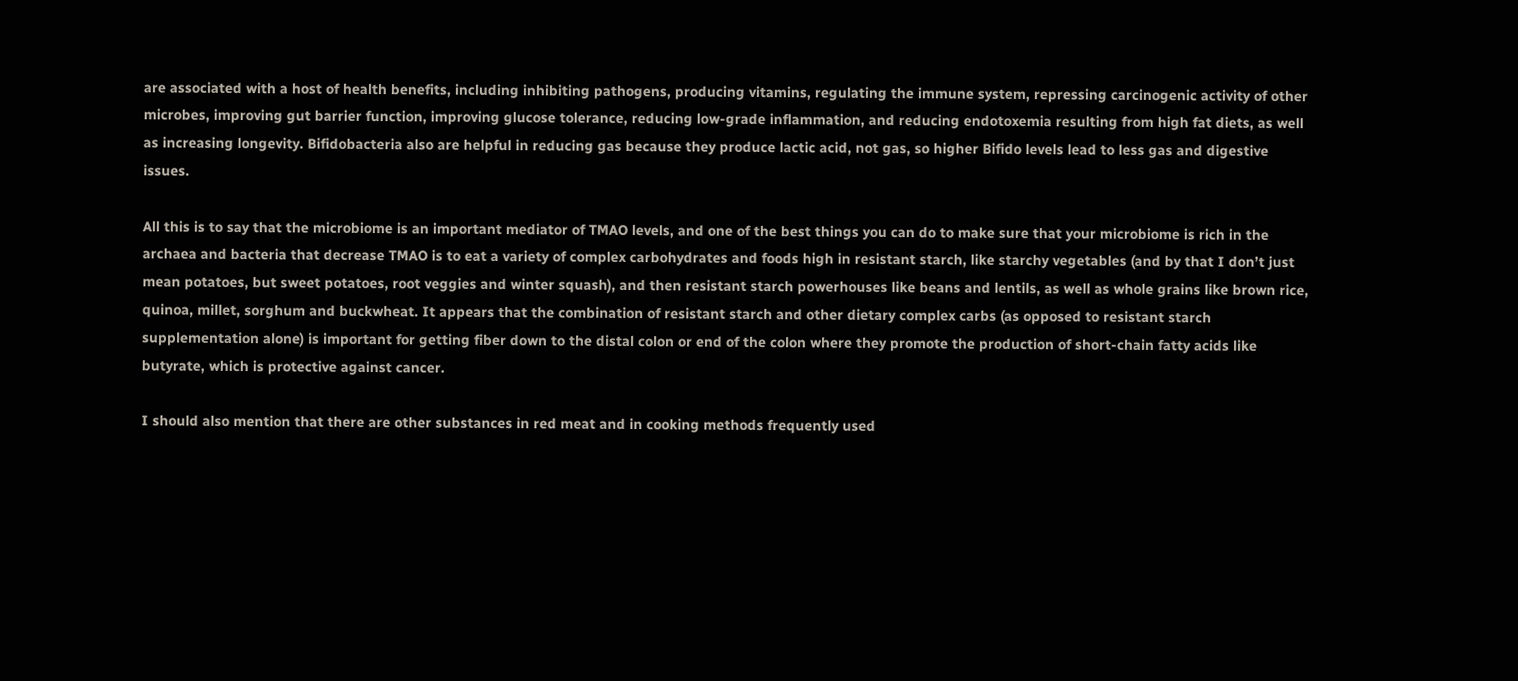are associated with a host of health benefits, including inhibiting pathogens, producing vitamins, regulating the immune system, repressing carcinogenic activity of other microbes, improving gut barrier function, improving glucose tolerance, reducing low-grade inflammation, and reducing endotoxemia resulting from high fat diets, as well as increasing longevity. Bifidobacteria also are helpful in reducing gas because they produce lactic acid, not gas, so higher Bifido levels lead to less gas and digestive issues.

All this is to say that the microbiome is an important mediator of TMAO levels, and one of the best things you can do to make sure that your microbiome is rich in the archaea and bacteria that decrease TMAO is to eat a variety of complex carbohydrates and foods high in resistant starch, like starchy vegetables (and by that I don’t just mean potatoes, but sweet potatoes, root veggies and winter squash), and then resistant starch powerhouses like beans and lentils, as well as whole grains like brown rice, quinoa, millet, sorghum and buckwheat. It appears that the combination of resistant starch and other dietary complex carbs (as opposed to resistant starch supplementation alone) is important for getting fiber down to the distal colon or end of the colon where they promote the production of short-chain fatty acids like butyrate, which is protective against cancer.

I should also mention that there are other substances in red meat and in cooking methods frequently used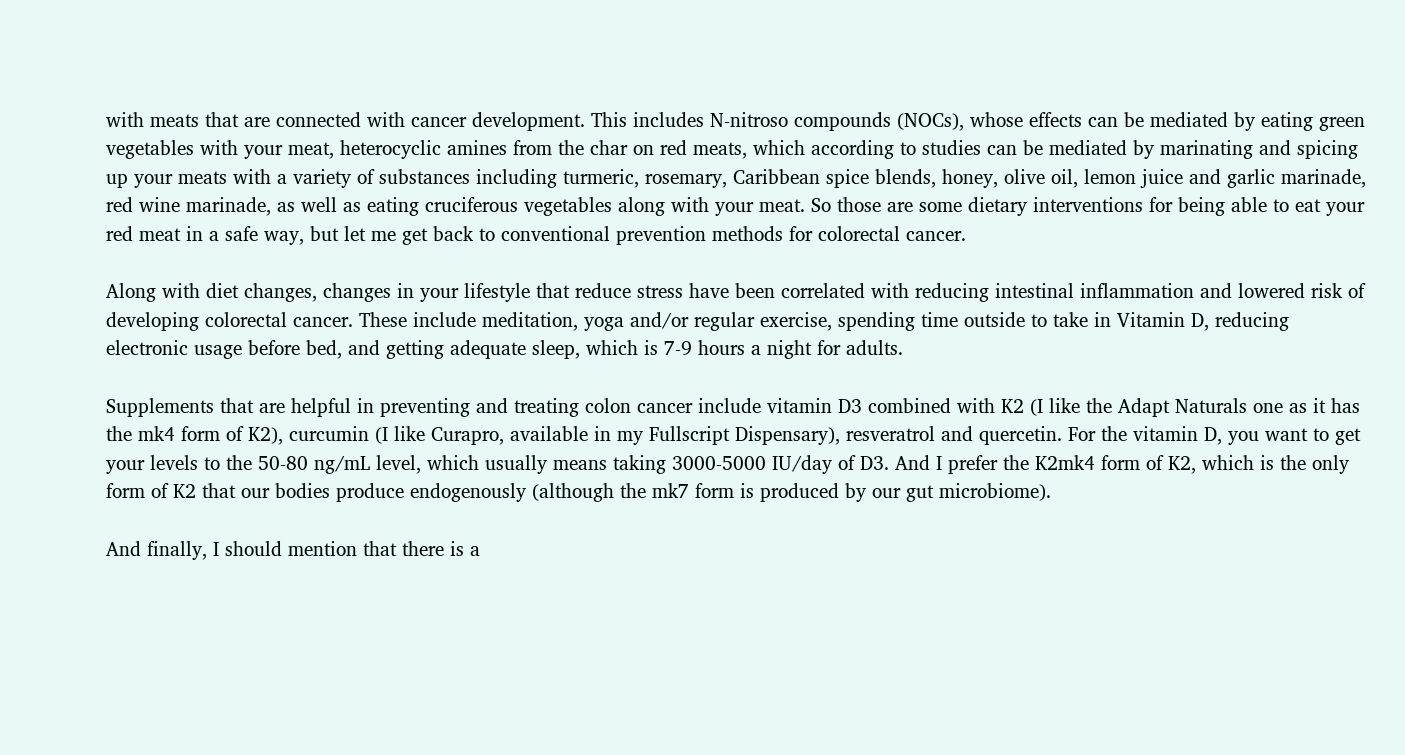with meats that are connected with cancer development. This includes N-nitroso compounds (NOCs), whose effects can be mediated by eating green vegetables with your meat, heterocyclic amines from the char on red meats, which according to studies can be mediated by marinating and spicing up your meats with a variety of substances including turmeric, rosemary, Caribbean spice blends, honey, olive oil, lemon juice and garlic marinade, red wine marinade, as well as eating cruciferous vegetables along with your meat. So those are some dietary interventions for being able to eat your red meat in a safe way, but let me get back to conventional prevention methods for colorectal cancer.

Along with diet changes, changes in your lifestyle that reduce stress have been correlated with reducing intestinal inflammation and lowered risk of developing colorectal cancer. These include meditation, yoga and/or regular exercise, spending time outside to take in Vitamin D, reducing electronic usage before bed, and getting adequate sleep, which is 7-9 hours a night for adults.

Supplements that are helpful in preventing and treating colon cancer include vitamin D3 combined with K2 (I like the Adapt Naturals one as it has the mk4 form of K2), curcumin (I like Curapro, available in my Fullscript Dispensary), resveratrol and quercetin. For the vitamin D, you want to get your levels to the 50-80 ng/mL level, which usually means taking 3000-5000 IU/day of D3. And I prefer the K2mk4 form of K2, which is the only form of K2 that our bodies produce endogenously (although the mk7 form is produced by our gut microbiome).

And finally, I should mention that there is a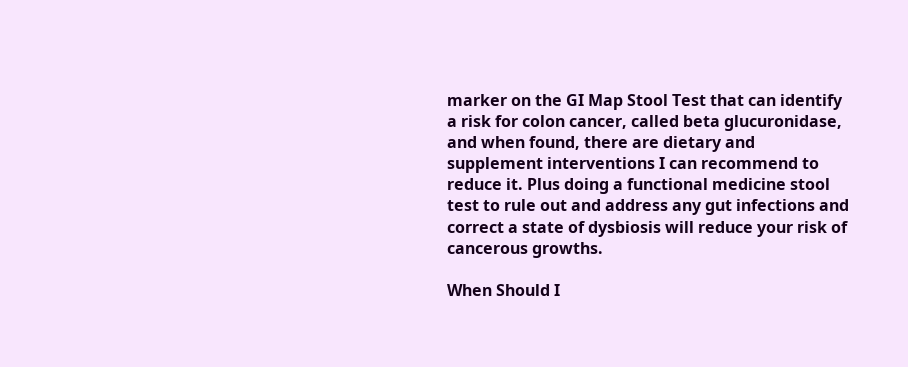marker on the GI Map Stool Test that can identify a risk for colon cancer, called beta glucuronidase, and when found, there are dietary and supplement interventions I can recommend to reduce it. Plus doing a functional medicine stool test to rule out and address any gut infections and correct a state of dysbiosis will reduce your risk of cancerous growths.

When Should I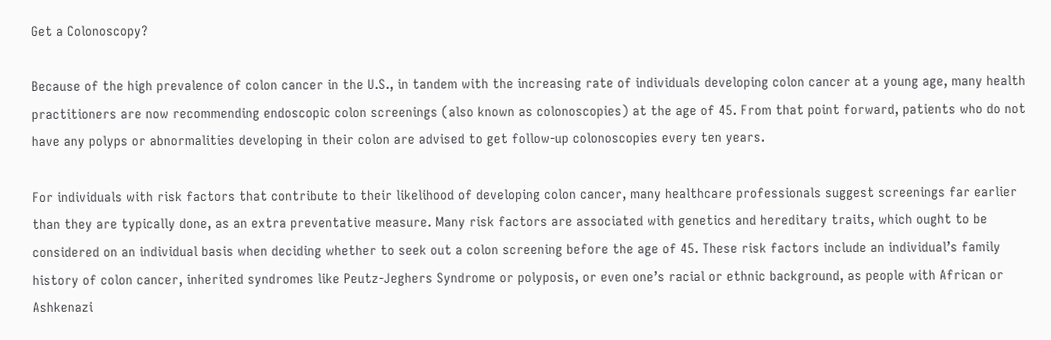Get a Colonoscopy?

Because of the high prevalence of colon cancer in the U.S., in tandem with the increasing rate of individuals developing colon cancer at a young age, many health practitioners are now recommending endoscopic colon screenings (also known as colonoscopies) at the age of 45. From that point forward, patients who do not have any polyps or abnormalities developing in their colon are advised to get follow-up colonoscopies every ten years.

For individuals with risk factors that contribute to their likelihood of developing colon cancer, many healthcare professionals suggest screenings far earlier than they are typically done, as an extra preventative measure. Many risk factors are associated with genetics and hereditary traits, which ought to be considered on an individual basis when deciding whether to seek out a colon screening before the age of 45. These risk factors include an individual’s family history of colon cancer, inherited syndromes like Peutz-Jeghers Syndrome or polyposis, or even one’s racial or ethnic background, as people with African or Ashkenazi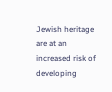Jewish heritage are at an increased risk of developing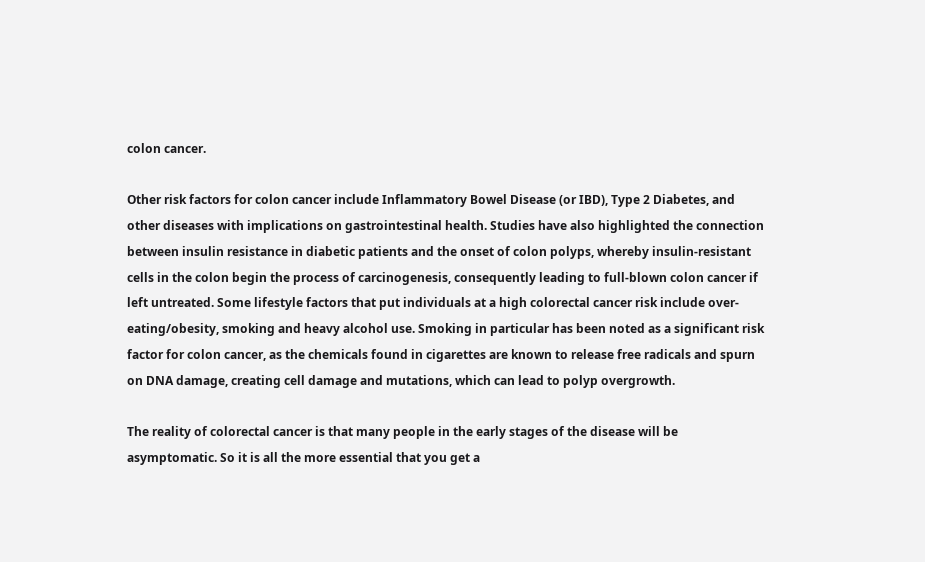colon cancer.

Other risk factors for colon cancer include Inflammatory Bowel Disease (or IBD), Type 2 Diabetes, and other diseases with implications on gastrointestinal health. Studies have also highlighted the connection between insulin resistance in diabetic patients and the onset of colon polyps, whereby insulin-resistant cells in the colon begin the process of carcinogenesis, consequently leading to full-blown colon cancer if left untreated. Some lifestyle factors that put individuals at a high colorectal cancer risk include over-eating/obesity, smoking and heavy alcohol use. Smoking in particular has been noted as a significant risk factor for colon cancer, as the chemicals found in cigarettes are known to release free radicals and spurn on DNA damage, creating cell damage and mutations, which can lead to polyp overgrowth.

The reality of colorectal cancer is that many people in the early stages of the disease will be asymptomatic. So it is all the more essential that you get a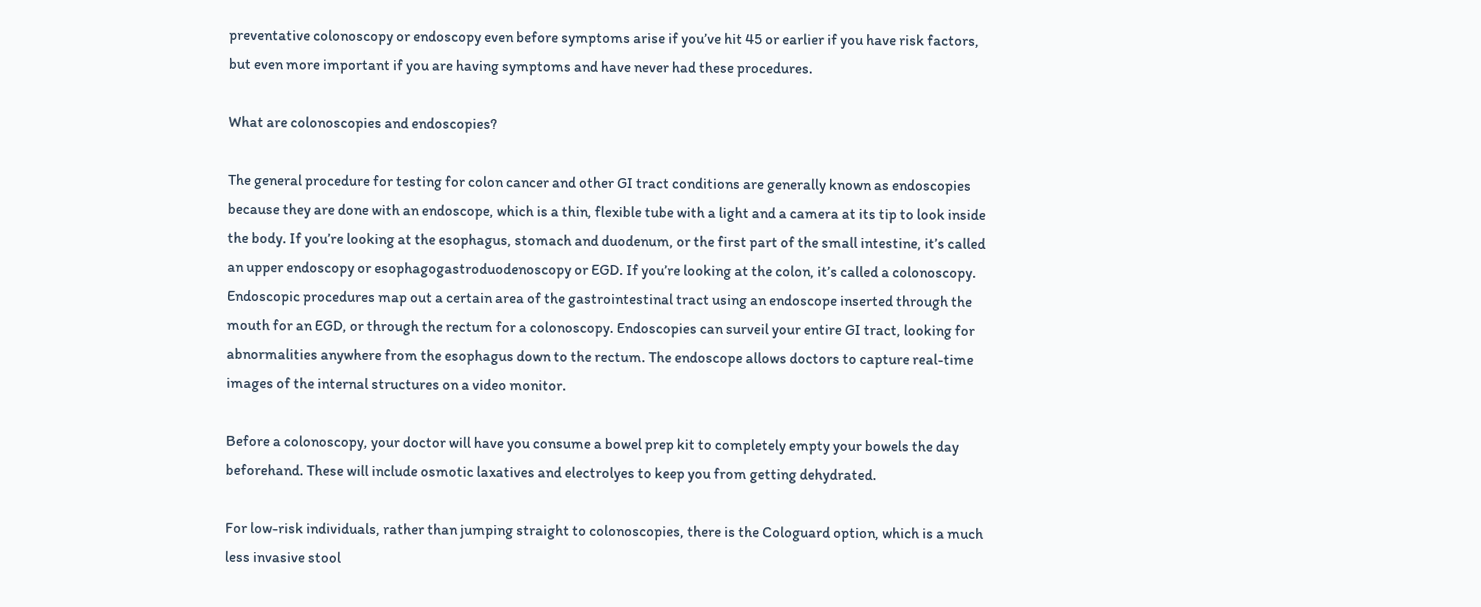preventative colonoscopy or endoscopy even before symptoms arise if you’ve hit 45 or earlier if you have risk factors, but even more important if you are having symptoms and have never had these procedures.

What are colonoscopies and endoscopies?

The general procedure for testing for colon cancer and other GI tract conditions are generally known as endoscopies because they are done with an endoscope, which is a thin, flexible tube with a light and a camera at its tip to look inside the body. If you’re looking at the esophagus, stomach and duodenum, or the first part of the small intestine, it’s called an upper endoscopy or esophagogastroduodenoscopy or EGD. If you’re looking at the colon, it’s called a colonoscopy.  Endoscopic procedures map out a certain area of the gastrointestinal tract using an endoscope inserted through the mouth for an EGD, or through the rectum for a colonoscopy. Endoscopies can surveil your entire GI tract, looking for abnormalities anywhere from the esophagus down to the rectum. The endoscope allows doctors to capture real-time images of the internal structures on a video monitor.

Before a colonoscopy, your doctor will have you consume a bowel prep kit to completely empty your bowels the day beforehand. These will include osmotic laxatives and electrolyes to keep you from getting dehydrated.

For low-risk individuals, rather than jumping straight to colonoscopies, there is the Cologuard option, which is a much less invasive stool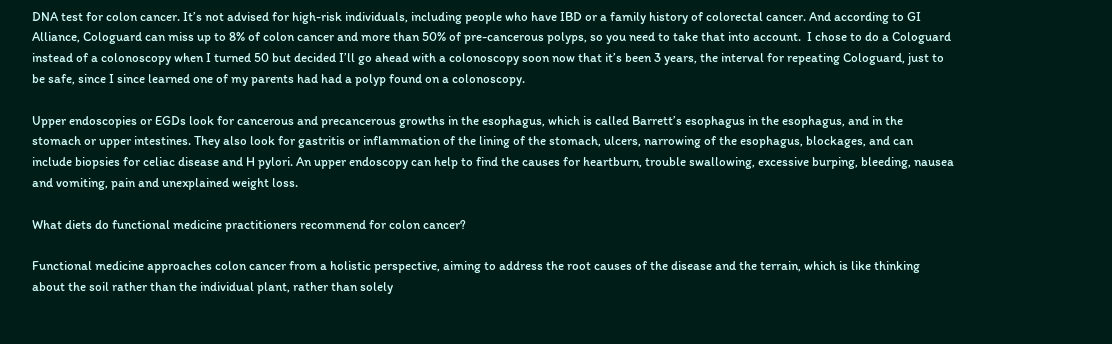DNA test for colon cancer. It’s not advised for high-risk individuals, including people who have IBD or a family history of colorectal cancer. And according to GI Alliance, Cologuard can miss up to 8% of colon cancer and more than 50% of pre-cancerous polyps, so you need to take that into account.  I chose to do a Cologuard instead of a colonoscopy when I turned 50 but decided I’ll go ahead with a colonoscopy soon now that it’s been 3 years, the interval for repeating Cologuard, just to be safe, since I since learned one of my parents had had a polyp found on a colonoscopy.

Upper endoscopies or EGDs look for cancerous and precancerous growths in the esophagus, which is called Barrett’s esophagus in the esophagus, and in the stomach or upper intestines. They also look for gastritis or inflammation of the lining of the stomach, ulcers, narrowing of the esophagus, blockages, and can include biopsies for celiac disease and H pylori. An upper endoscopy can help to find the causes for heartburn, trouble swallowing, excessive burping, bleeding, nausea and vomiting, pain and unexplained weight loss.

What diets do functional medicine practitioners recommend for colon cancer?

Functional medicine approaches colon cancer from a holistic perspective, aiming to address the root causes of the disease and the terrain, which is like thinking about the soil rather than the individual plant, rather than solely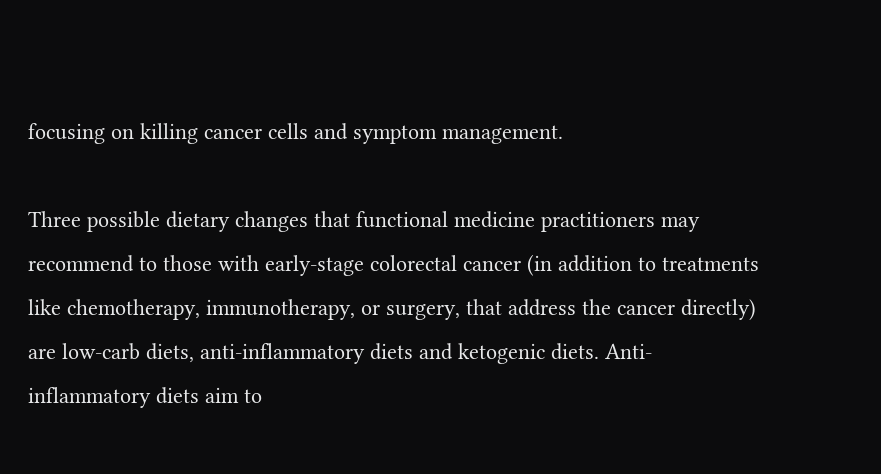focusing on killing cancer cells and symptom management.

Three possible dietary changes that functional medicine practitioners may recommend to those with early-stage colorectal cancer (in addition to treatments like chemotherapy, immunotherapy, or surgery, that address the cancer directly) are low-carb diets, anti-inflammatory diets and ketogenic diets. Anti-inflammatory diets aim to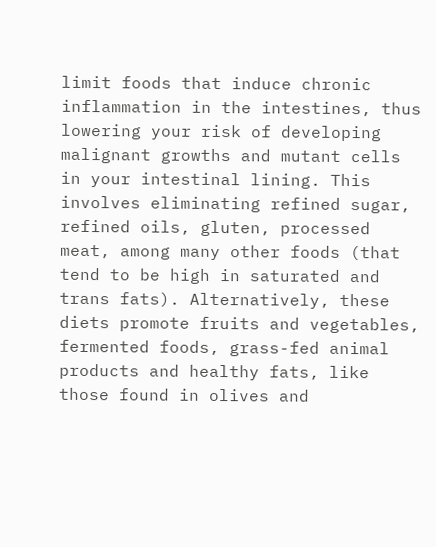limit foods that induce chronic inflammation in the intestines, thus lowering your risk of developing malignant growths and mutant cells in your intestinal lining. This involves eliminating refined sugar, refined oils, gluten, processed meat, among many other foods (that tend to be high in saturated and trans fats). Alternatively, these diets promote fruits and vegetables, fermented foods, grass-fed animal products and healthy fats, like those found in olives and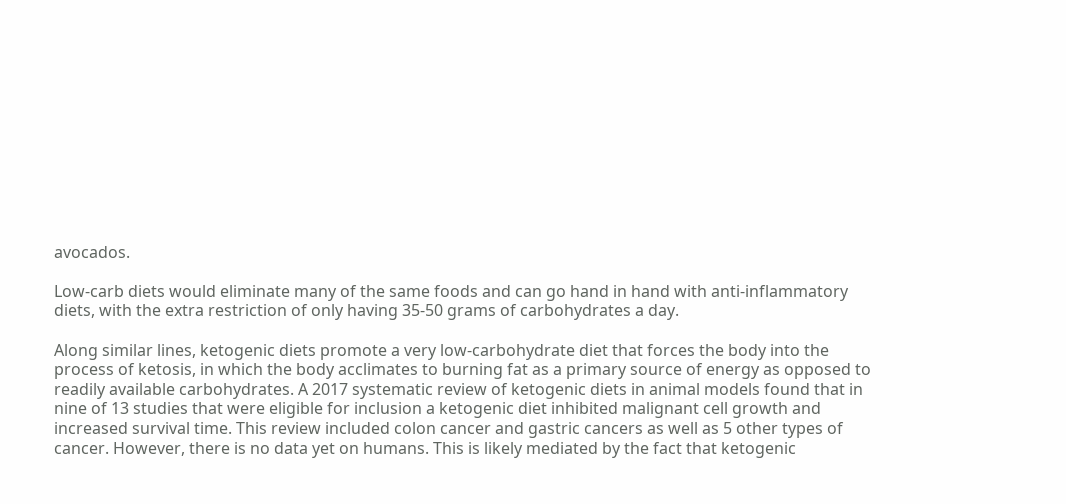avocados.

Low-carb diets would eliminate many of the same foods and can go hand in hand with anti-inflammatory diets, with the extra restriction of only having 35-50 grams of carbohydrates a day.

Along similar lines, ketogenic diets promote a very low-carbohydrate diet that forces the body into the process of ketosis, in which the body acclimates to burning fat as a primary source of energy as opposed to readily available carbohydrates. A 2017 systematic review of ketogenic diets in animal models found that in nine of 13 studies that were eligible for inclusion a ketogenic diet inhibited malignant cell growth and increased survival time. This review included colon cancer and gastric cancers as well as 5 other types of cancer. However, there is no data yet on humans. This is likely mediated by the fact that ketogenic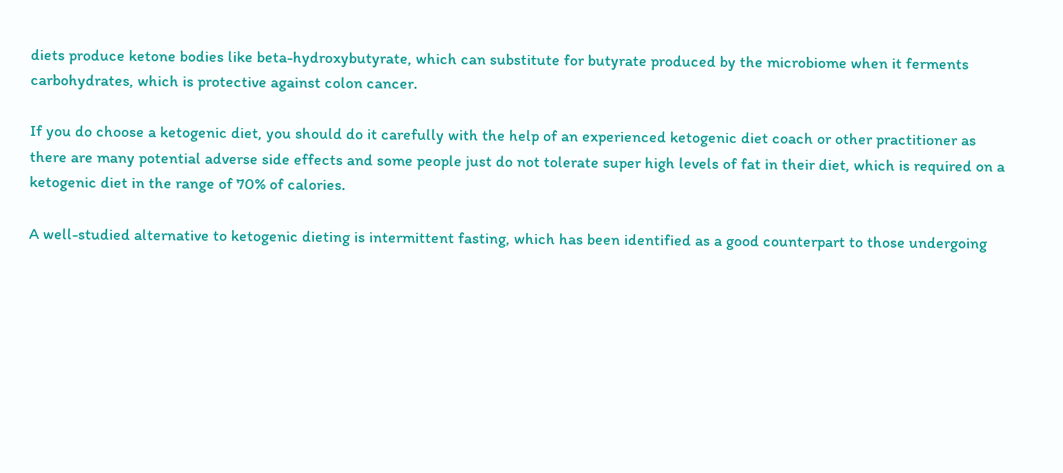diets produce ketone bodies like beta-hydroxybutyrate, which can substitute for butyrate produced by the microbiome when it ferments carbohydrates, which is protective against colon cancer.

If you do choose a ketogenic diet, you should do it carefully with the help of an experienced ketogenic diet coach or other practitioner as there are many potential adverse side effects and some people just do not tolerate super high levels of fat in their diet, which is required on a ketogenic diet in the range of 70% of calories.

A well-studied alternative to ketogenic dieting is intermittent fasting, which has been identified as a good counterpart to those undergoing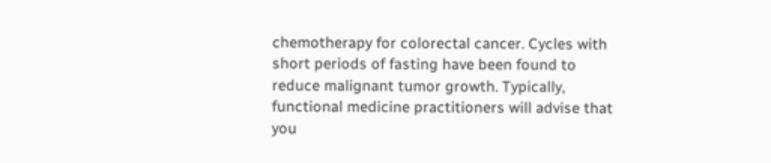chemotherapy for colorectal cancer. Cycles with short periods of fasting have been found to reduce malignant tumor growth. Typically, functional medicine practitioners will advise that you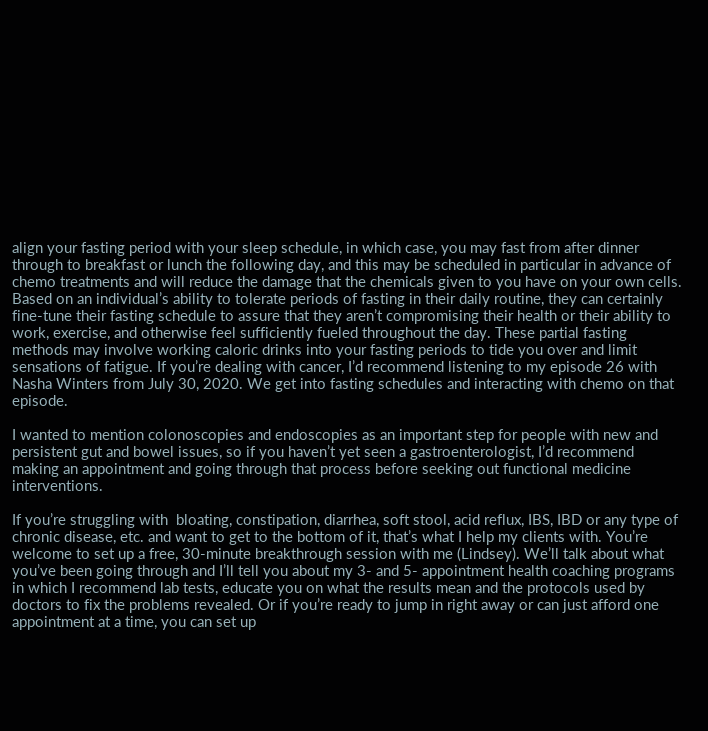align your fasting period with your sleep schedule, in which case, you may fast from after dinner through to breakfast or lunch the following day, and this may be scheduled in particular in advance of chemo treatments and will reduce the damage that the chemicals given to you have on your own cells. Based on an individual’s ability to tolerate periods of fasting in their daily routine, they can certainly fine-tune their fasting schedule to assure that they aren’t compromising their health or their ability to work, exercise, and otherwise feel sufficiently fueled throughout the day. These partial fasting methods may involve working caloric drinks into your fasting periods to tide you over and limit sensations of fatigue. If you’re dealing with cancer, I’d recommend listening to my episode 26 with Nasha Winters from July 30, 2020. We get into fasting schedules and interacting with chemo on that episode.

I wanted to mention colonoscopies and endoscopies as an important step for people with new and persistent gut and bowel issues, so if you haven’t yet seen a gastroenterologist, I’d recommend making an appointment and going through that process before seeking out functional medicine interventions.

If you’re struggling with  bloating, constipation, diarrhea, soft stool, acid reflux, IBS, IBD or any type of chronic disease, etc. and want to get to the bottom of it, that’s what I help my clients with. You’re welcome to set up a free, 30-minute breakthrough session with me (Lindsey). We’ll talk about what you’ve been going through and I’ll tell you about my 3- and 5- appointment health coaching programs in which I recommend lab tests, educate you on what the results mean and the protocols used by doctors to fix the problems revealed. Or if you’re ready to jump in right away or can just afford one appointment at a time, you can set up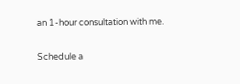an 1-hour consultation with me.

Schedule a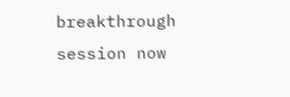breakthrough session now